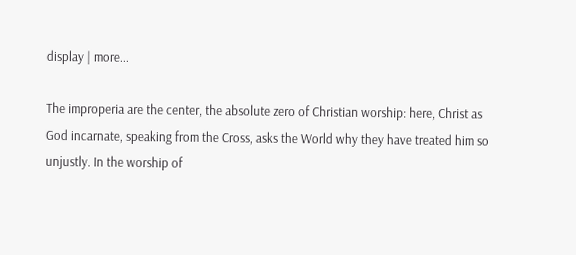display | more...

The improperia are the center, the absolute zero of Christian worship: here, Christ as God incarnate, speaking from the Cross, asks the World why they have treated him so unjustly. In the worship of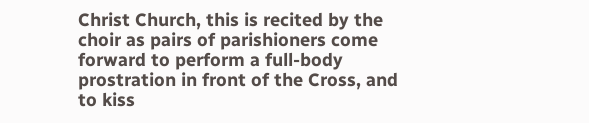Christ Church, this is recited by the choir as pairs of parishioners come forward to perform a full-body prostration in front of the Cross, and to kiss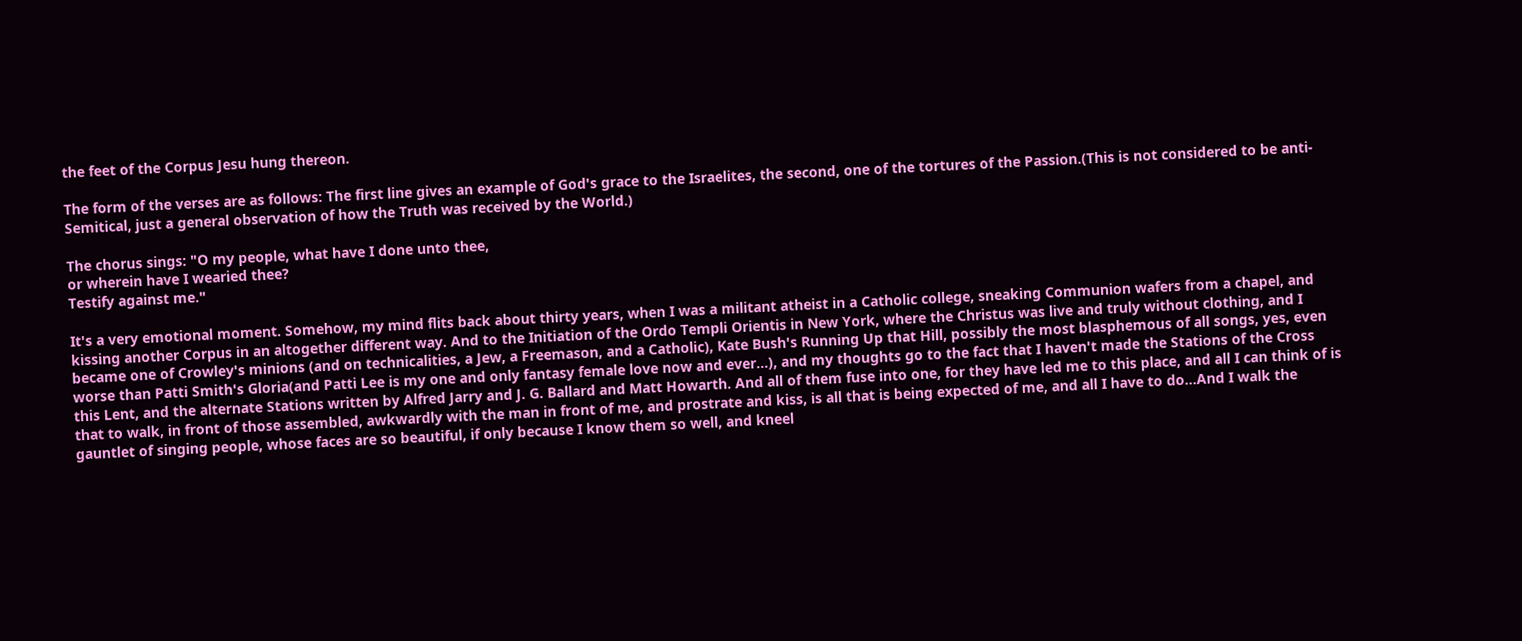the feet of the Corpus Jesu hung thereon.

The form of the verses are as follows: The first line gives an example of God's grace to the Israelites, the second, one of the tortures of the Passion.(This is not considered to be anti-Semitical, just a general observation of how the Truth was received by the World.)

The chorus sings: "O my people, what have I done unto thee,
or wherein have I wearied thee?
Testify against me."

It's a very emotional moment. Somehow, my mind flits back about thirty years, when I was a militant atheist in a Catholic college, sneaking Communion wafers from a chapel, and kissing another Corpus in an altogether different way. And to the Initiation of the Ordo Templi Orientis in New York, where the Christus was live and truly without clothing, and I became one of Crowley's minions (and on technicalities, a Jew, a Freemason, and a Catholic), Kate Bush's Running Up that Hill, possibly the most blasphemous of all songs, yes, even worse than Patti Smith's Gloria(and Patti Lee is my one and only fantasy female love now and ever...), and my thoughts go to the fact that I haven't made the Stations of the Cross this Lent, and the alternate Stations written by Alfred Jarry and J. G. Ballard and Matt Howarth. And all of them fuse into one, for they have led me to this place, and all I can think of is that to walk, in front of those assembled, awkwardly with the man in front of me, and prostrate and kiss, is all that is being expected of me, and all I have to do...And I walk the gauntlet of singing people, whose faces are so beautiful, if only because I know them so well, and kneel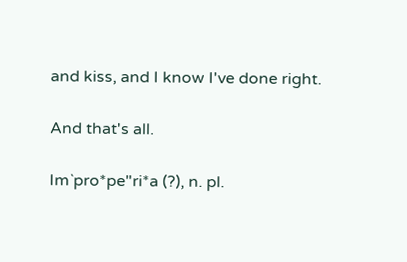and kiss, and I know I've done right.

And that's all.

Im`pro*pe"ri*a (?), n. pl.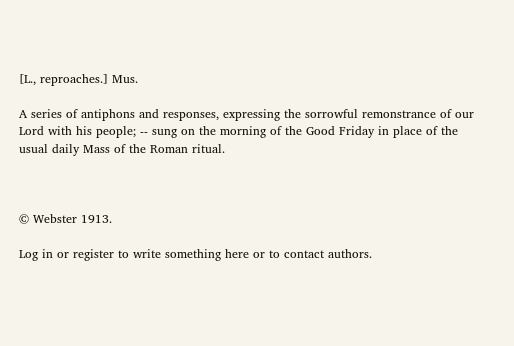[L., reproaches.] Mus.

A series of antiphons and responses, expressing the sorrowful remonstrance of our Lord with his people; -- sung on the morning of the Good Friday in place of the usual daily Mass of the Roman ritual.



© Webster 1913.

Log in or register to write something here or to contact authors.